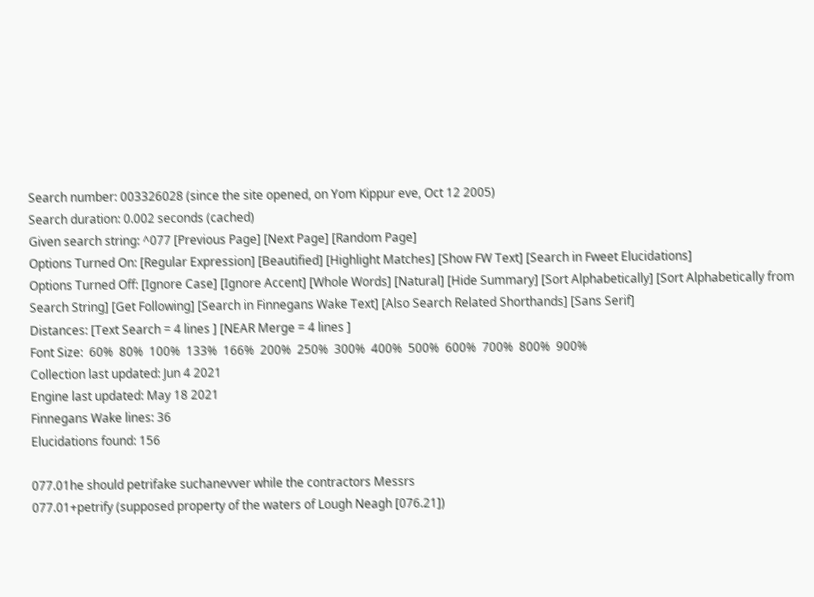Search number: 003326028 (since the site opened, on Yom Kippur eve, Oct 12 2005)
Search duration: 0.002 seconds (cached)
Given search string: ^077 [Previous Page] [Next Page] [Random Page]
Options Turned On: [Regular Expression] [Beautified] [Highlight Matches] [Show FW Text] [Search in Fweet Elucidations]
Options Turned Off: [Ignore Case] [Ignore Accent] [Whole Words] [Natural] [Hide Summary] [Sort Alphabetically] [Sort Alphabetically from Search String] [Get Following] [Search in Finnegans Wake Text] [Also Search Related Shorthands] [Sans Serif]
Distances: [Text Search = 4 lines ] [NEAR Merge = 4 lines ]
Font Size:  60%  80%  100%  133%  166%  200%  250%  300%  400%  500%  600%  700%  800%  900%
Collection last updated: Jun 4 2021
Engine last updated: May 18 2021
Finnegans Wake lines: 36
Elucidations found: 156

077.01he should petrifake suchanevver while the contractors Messrs
077.01+petrify (supposed property of the waters of Lough Neagh [076.21])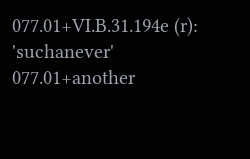077.01+VI.B.31.194e (r): 'suchanever'
077.01+another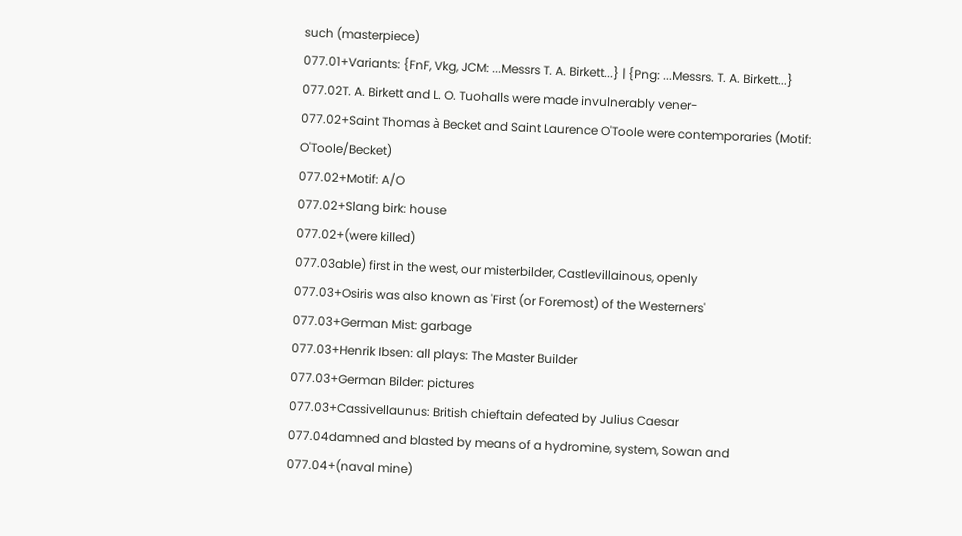such (masterpiece)
077.01+Variants: {FnF, Vkg, JCM: ...Messrs T. A. Birkett...} | {Png: ...Messrs. T. A. Birkett...}
077.02T. A. Birkett and L. O. Tuohalls were made invulnerably vener-
077.02+Saint Thomas à Becket and Saint Laurence O'Toole were contemporaries (Motif: O'Toole/Becket)
077.02+Motif: A/O
077.02+Slang birk: house
077.02+(were killed)
077.03able) first in the west, our misterbilder, Castlevillainous, openly
077.03+Osiris was also known as 'First (or Foremost) of the Westerners'
077.03+German Mist: garbage
077.03+Henrik Ibsen: all plays: The Master Builder
077.03+German Bilder: pictures
077.03+Cassivellaunus: British chieftain defeated by Julius Caesar
077.04damned and blasted by means of a hydromine, system, Sowan and
077.04+(naval mine)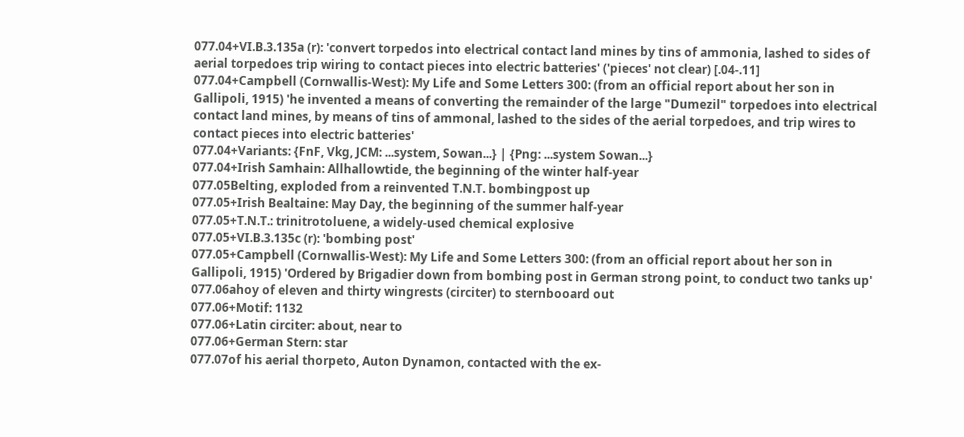077.04+VI.B.3.135a (r): 'convert torpedos into electrical contact land mines by tins of ammonia, lashed to sides of aerial torpedoes trip wiring to contact pieces into electric batteries' ('pieces' not clear) [.04-.11]
077.04+Campbell (Cornwallis-West): My Life and Some Letters 300: (from an official report about her son in Gallipoli, 1915) 'he invented a means of converting the remainder of the large "Dumezil" torpedoes into electrical contact land mines, by means of tins of ammonal, lashed to the sides of the aerial torpedoes, and trip wires to contact pieces into electric batteries'
077.04+Variants: {FnF, Vkg, JCM: ...system, Sowan...} | {Png: ...system Sowan...}
077.04+Irish Samhain: Allhallowtide, the beginning of the winter half-year
077.05Belting, exploded from a reinvented T.N.T. bombingpost up
077.05+Irish Bealtaine: May Day, the beginning of the summer half-year
077.05+T.N.T.: trinitrotoluene, a widely-used chemical explosive
077.05+VI.B.3.135c (r): 'bombing post'
077.05+Campbell (Cornwallis-West): My Life and Some Letters 300: (from an official report about her son in Gallipoli, 1915) 'Ordered by Brigadier down from bombing post in German strong point, to conduct two tanks up'
077.06ahoy of eleven and thirty wingrests (circiter) to sternbooard out
077.06+Motif: 1132
077.06+Latin circiter: about, near to
077.06+German Stern: star
077.07of his aerial thorpeto, Auton Dynamon, contacted with the ex-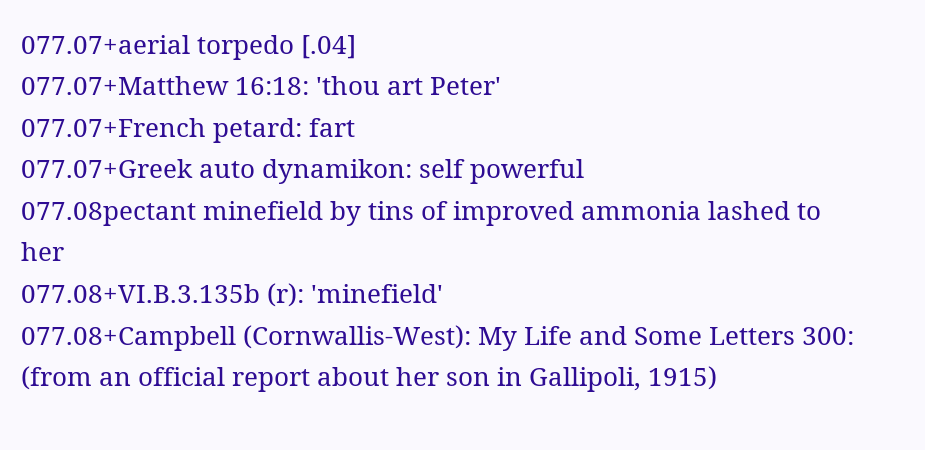077.07+aerial torpedo [.04]
077.07+Matthew 16:18: 'thou art Peter'
077.07+French petard: fart
077.07+Greek auto dynamikon: self powerful
077.08pectant minefield by tins of improved ammonia lashed to her
077.08+VI.B.3.135b (r): 'minefield'
077.08+Campbell (Cornwallis-West): My Life and Some Letters 300: (from an official report about her son in Gallipoli, 1915)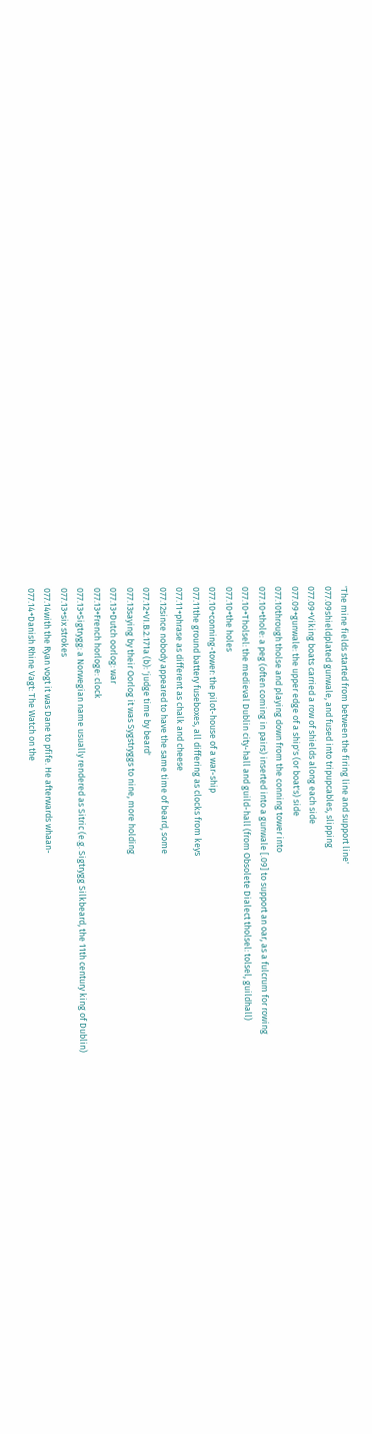'The mine fields started from between the firing line and support line'
077.09shieldplated gunwale, and fused into tripupcables, slipping
077.09+Viking boats carried a row of shields along each side
077.09+gunwale: the upper edge of a ship's (or boat's) side
077.10through tholse and playing down from the conning tower into
077.10+thole: a peg (often coming in pairs) inserted into a gunwale [.09] to support an oar, as a fulcrum for rowing
077.10+Tholsel: the medieval Dublin city-hall and guild-hall (from Obsolete Dialect tholsel: tolsel, guildhall)
077.10+the holes
077.10+conning-tower: the pilot-house of a war-ship
077.11the ground battery fuseboxes, all differing as clocks from keys
077.11+phrase as different as chalk and cheese
077.12since nobody appeared to have the same time of beard, some
077.12+VI.B.2.171a (b): 'judge time by beard'
077.13saying by their Oorlog it was Sygstryggs to nine, more holding
077.13+Dutch oorlog: war
077.13+French horloge: clock
077.13+Sigtrygg: a Norwegian name usually rendered as Sitric (e.g. Sigtrygg Silkbeard, the 11th century king of Dublin)
077.13+six strokes
077.14with the Ryan vogt it was Dane to pfife. He afterwards whaan-
077.14+Danish Rhine Vagt: The Watch on the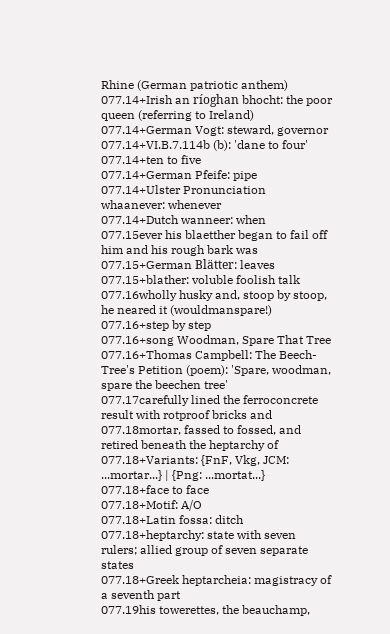Rhine (German patriotic anthem)
077.14+Irish an ríoghan bhocht: the poor queen (referring to Ireland)
077.14+German Vogt: steward, governor
077.14+VI.B.7.114b (b): 'dane to four'
077.14+ten to five
077.14+German Pfeife: pipe
077.14+Ulster Pronunciation whaanever: whenever
077.14+Dutch wanneer: when
077.15ever his blaetther began to fail off him and his rough bark was
077.15+German Blätter: leaves
077.15+blather: voluble foolish talk
077.16wholly husky and, stoop by stoop, he neared it (wouldmanspare!)
077.16+step by step
077.16+song Woodman, Spare That Tree
077.16+Thomas Campbell: The Beech-Tree's Petition (poem): 'Spare, woodman, spare the beechen tree'
077.17carefully lined the ferroconcrete result with rotproof bricks and
077.18mortar, fassed to fossed, and retired beneath the heptarchy of
077.18+Variants: {FnF, Vkg, JCM: ...mortar...} | {Png: ...mortat...}
077.18+face to face
077.18+Motif: A/O
077.18+Latin fossa: ditch
077.18+heptarchy: state with seven rulers; allied group of seven separate states
077.18+Greek heptarcheia: magistracy of a seventh part
077.19his towerettes, the beauchamp,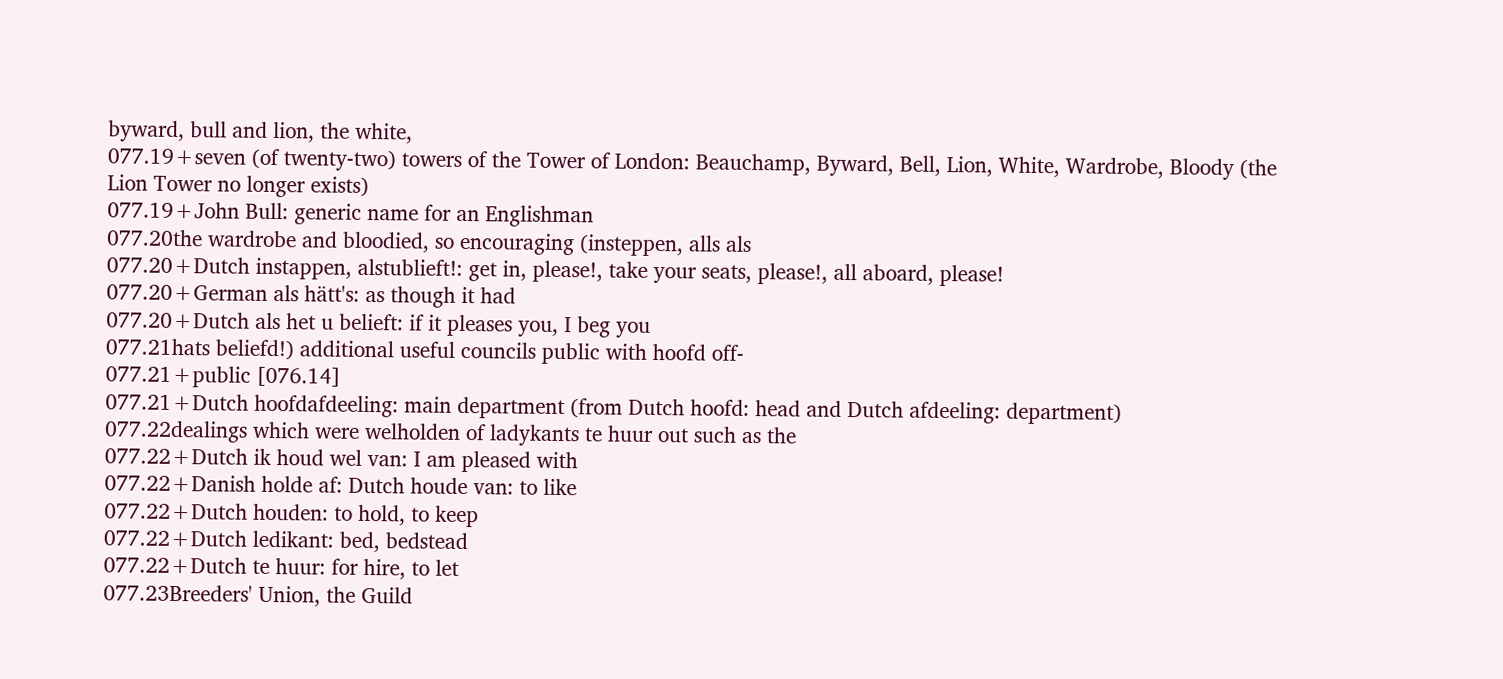byward, bull and lion, the white,
077.19+seven (of twenty-two) towers of the Tower of London: Beauchamp, Byward, Bell, Lion, White, Wardrobe, Bloody (the Lion Tower no longer exists)
077.19+John Bull: generic name for an Englishman
077.20the wardrobe and bloodied, so encouraging (insteppen, alls als
077.20+Dutch instappen, alstublieft!: get in, please!, take your seats, please!, all aboard, please!
077.20+German als hätt's: as though it had
077.20+Dutch als het u belieft: if it pleases you, I beg you
077.21hats beliefd!) additional useful councils public with hoofd off-
077.21+public [076.14]
077.21+Dutch hoofdafdeeling: main department (from Dutch hoofd: head and Dutch afdeeling: department)
077.22dealings which were welholden of ladykants te huur out such as the
077.22+Dutch ik houd wel van: I am pleased with
077.22+Danish holde af: Dutch houde van: to like
077.22+Dutch houden: to hold, to keep
077.22+Dutch ledikant: bed, bedstead
077.22+Dutch te huur: for hire, to let
077.23Breeders' Union, the Guild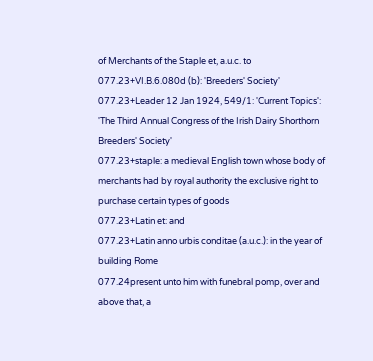of Merchants of the Staple et, a.u.c. to
077.23+VI.B.6.080d (b): 'Breeders' Society'
077.23+Leader 12 Jan 1924, 549/1: 'Current Topics': 'The Third Annual Congress of the Irish Dairy Shorthorn Breeders' Society'
077.23+staple: a medieval English town whose body of merchants had by royal authority the exclusive right to purchase certain types of goods
077.23+Latin et: and
077.23+Latin anno urbis conditae (a.u.c.): in the year of building Rome
077.24present unto him with funebral pomp, over and above that, a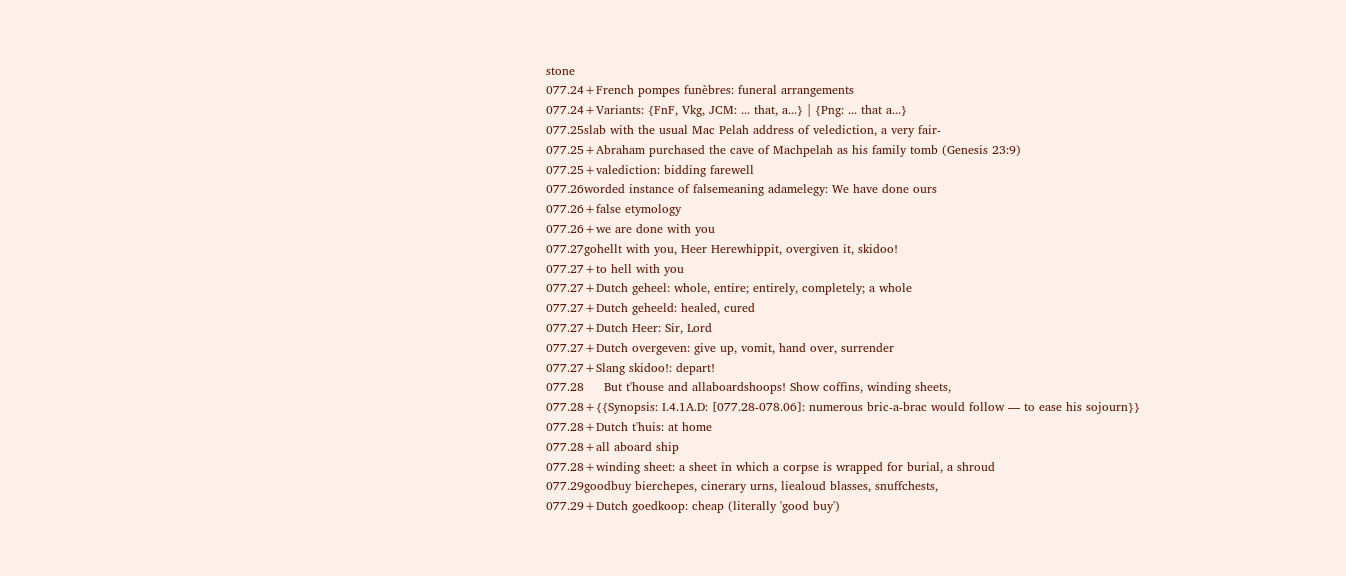stone
077.24+French pompes funèbres: funeral arrangements
077.24+Variants: {FnF, Vkg, JCM: ... that, a...} | {Png: ... that a...}
077.25slab with the usual Mac Pelah address of velediction, a very fair-
077.25+Abraham purchased the cave of Machpelah as his family tomb (Genesis 23:9)
077.25+valediction: bidding farewell
077.26worded instance of falsemeaning adamelegy: We have done ours
077.26+false etymology
077.26+we are done with you
077.27gohellt with you, Heer Herewhippit, overgiven it, skidoo!
077.27+to hell with you
077.27+Dutch geheel: whole, entire; entirely, completely; a whole
077.27+Dutch geheeld: healed, cured
077.27+Dutch Heer: Sir, Lord
077.27+Dutch overgeven: give up, vomit, hand over, surrender
077.27+Slang skidoo!: depart!
077.28     But t'house and allaboardshoops! Show coffins, winding sheets,
077.28+{{Synopsis: I.4.1A.D: [077.28-078.06]: numerous bric-a-brac would follow — to ease his sojourn}}
077.28+Dutch t'huis: at home
077.28+all aboard ship
077.28+winding sheet: a sheet in which a corpse is wrapped for burial, a shroud
077.29goodbuy bierchepes, cinerary urns, liealoud blasses, snuffchests,
077.29+Dutch goedkoop: cheap (literally 'good buy')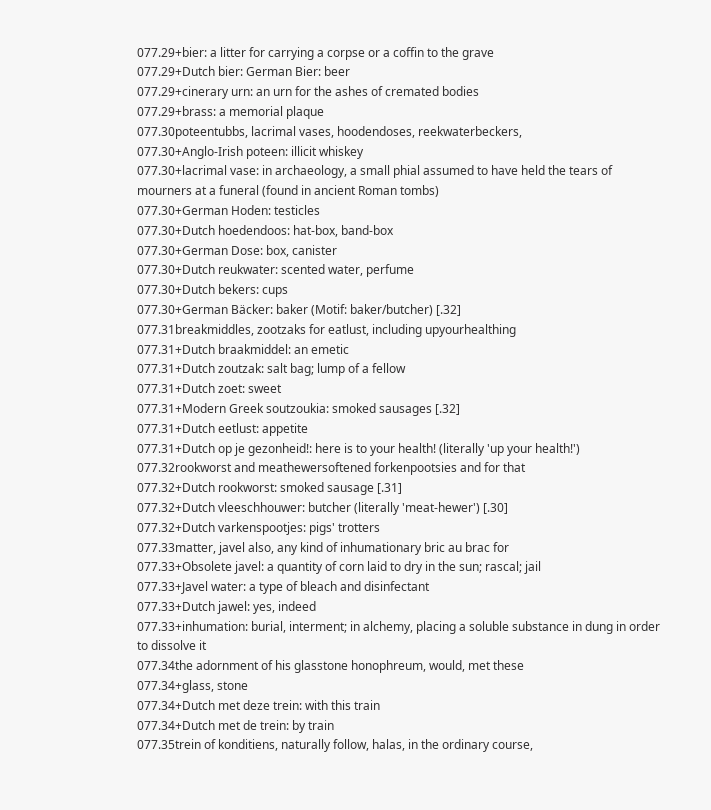077.29+bier: a litter for carrying a corpse or a coffin to the grave
077.29+Dutch bier: German Bier: beer
077.29+cinerary urn: an urn for the ashes of cremated bodies
077.29+brass: a memorial plaque
077.30poteentubbs, lacrimal vases, hoodendoses, reekwaterbeckers,
077.30+Anglo-Irish poteen: illicit whiskey
077.30+lacrimal vase: in archaeology, a small phial assumed to have held the tears of mourners at a funeral (found in ancient Roman tombs)
077.30+German Hoden: testicles
077.30+Dutch hoedendoos: hat-box, band-box
077.30+German Dose: box, canister
077.30+Dutch reukwater: scented water, perfume
077.30+Dutch bekers: cups
077.30+German Bäcker: baker (Motif: baker/butcher) [.32]
077.31breakmiddles, zootzaks for eatlust, including upyourhealthing
077.31+Dutch braakmiddel: an emetic
077.31+Dutch zoutzak: salt bag; lump of a fellow
077.31+Dutch zoet: sweet
077.31+Modern Greek soutzoukia: smoked sausages [.32]
077.31+Dutch eetlust: appetite
077.31+Dutch op je gezonheid!: here is to your health! (literally 'up your health!')
077.32rookworst and meathewersoftened forkenpootsies and for that
077.32+Dutch rookworst: smoked sausage [.31]
077.32+Dutch vleeschhouwer: butcher (literally 'meat-hewer') [.30]
077.32+Dutch varkenspootjes: pigs' trotters
077.33matter, javel also, any kind of inhumationary bric au brac for
077.33+Obsolete javel: a quantity of corn laid to dry in the sun; rascal; jail
077.33+Javel water: a type of bleach and disinfectant
077.33+Dutch jawel: yes, indeed
077.33+inhumation: burial, interment; in alchemy, placing a soluble substance in dung in order to dissolve it
077.34the adornment of his glasstone honophreum, would, met these
077.34+glass, stone
077.34+Dutch met deze trein: with this train
077.34+Dutch met de trein: by train
077.35trein of konditiens, naturally follow, halas, in the ordinary course,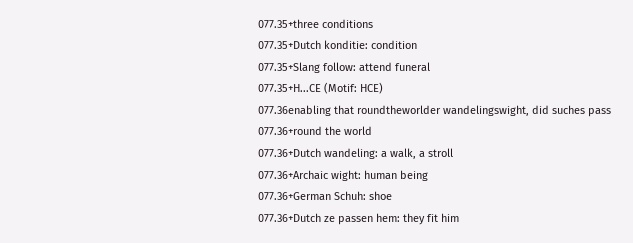077.35+three conditions
077.35+Dutch konditie: condition
077.35+Slang follow: attend funeral
077.35+H...CE (Motif: HCE)
077.36enabling that roundtheworlder wandelingswight, did suches pass
077.36+round the world
077.36+Dutch wandeling: a walk, a stroll
077.36+Archaic wight: human being
077.36+German Schuh: shoe
077.36+Dutch ze passen hem: they fit him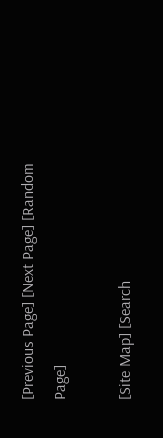[Previous Page] [Next Page] [Random Page]

[Site Map] [Search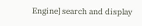Engine] search and display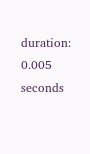duration: 0.005 seconds